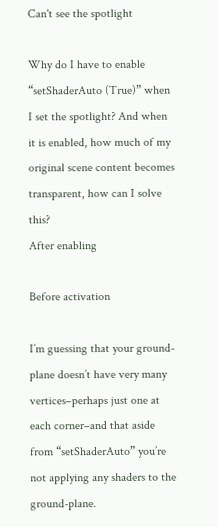Can't see the spotlight

Why do I have to enable “setShaderAuto (True)” when I set the spotlight? And when it is enabled, how much of my original scene content becomes transparent, how can I solve this?
After enabling

Before activation

I’m guessing that your ground-plane doesn’t have very many vertices–perhaps just one at each corner–and that aside from “setShaderAuto” you’re not applying any shaders to the ground-plane.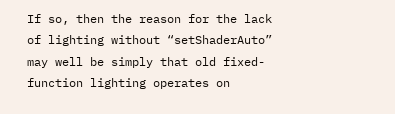If so, then the reason for the lack of lighting without “setShaderAuto” may well be simply that old fixed-function lighting operates on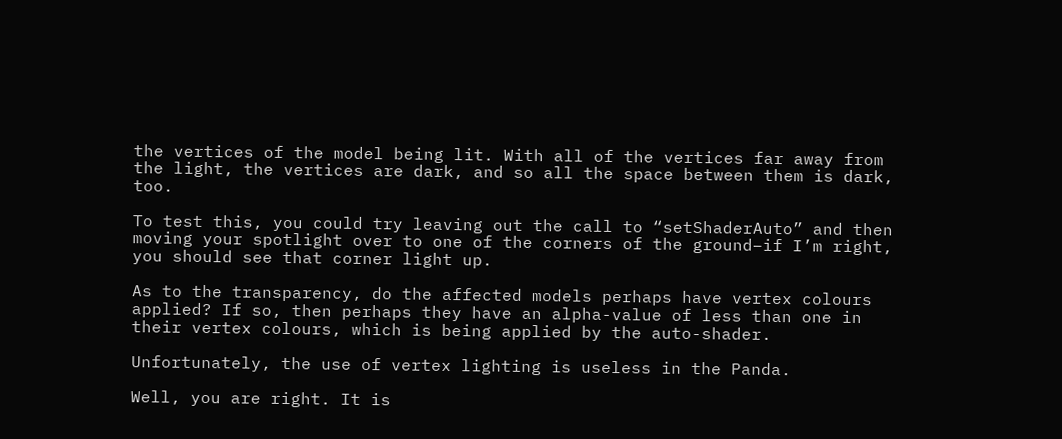the vertices of the model being lit. With all of the vertices far away from the light, the vertices are dark, and so all the space between them is dark, too.

To test this, you could try leaving out the call to “setShaderAuto” and then moving your spotlight over to one of the corners of the ground–if I’m right, you should see that corner light up.

As to the transparency, do the affected models perhaps have vertex colours applied? If so, then perhaps they have an alpha-value of less than one in their vertex colours, which is being applied by the auto-shader.

Unfortunately, the use of vertex lighting is useless in the Panda.

Well, you are right. It is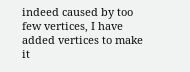indeed caused by too few vertices, I have added vertices to make it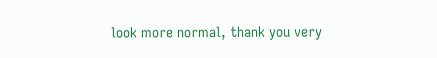look more normal, thank you very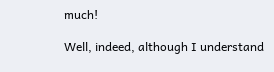much!

Well, indeed, although I understand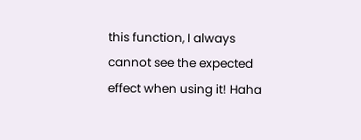this function, I always cannot see the expected effect when using it! Haha